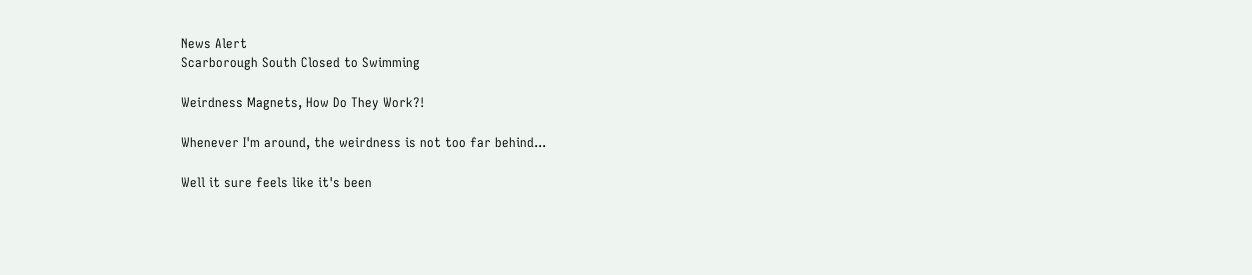News Alert
Scarborough South Closed to Swimming

Weirdness Magnets, How Do They Work?!

Whenever I'm around, the weirdness is not too far behind...

Well it sure feels like it's been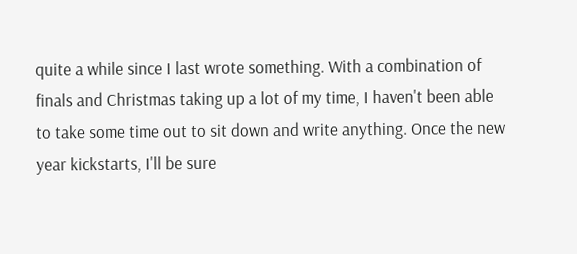quite a while since I last wrote something. With a combination of finals and Christmas taking up a lot of my time, I haven't been able to take some time out to sit down and write anything. Once the new year kickstarts, I'll be sure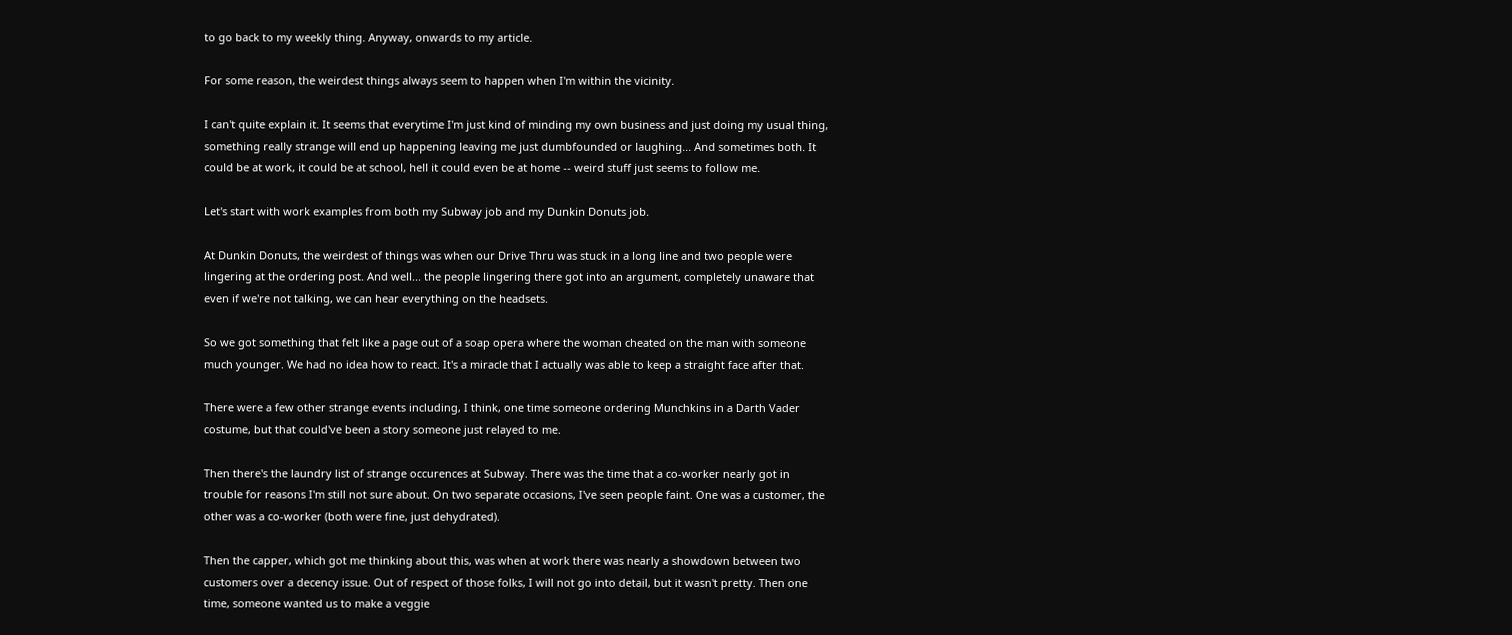to go back to my weekly thing. Anyway, onwards to my article.

For some reason, the weirdest things always seem to happen when I'm within the vicinity.

I can't quite explain it. It seems that everytime I'm just kind of minding my own business and just doing my usual thing, something really strange will end up happening leaving me just dumbfounded or laughing... And sometimes both. It could be at work, it could be at school, hell it could even be at home -- weird stuff just seems to follow me.

Let's start with work examples from both my Subway job and my Dunkin Donuts job.

At Dunkin Donuts, the weirdest of things was when our Drive Thru was stuck in a long line and two people were lingering at the ordering post. And well... the people lingering there got into an argument, completely unaware that even if we're not talking, we can hear everything on the headsets.

So we got something that felt like a page out of a soap opera where the woman cheated on the man with someone much younger. We had no idea how to react. It's a miracle that I actually was able to keep a straight face after that.

There were a few other strange events including, I think, one time someone ordering Munchkins in a Darth Vader costume, but that could've been a story someone just relayed to me.

Then there's the laundry list of strange occurences at Subway. There was the time that a co-worker nearly got in trouble for reasons I'm still not sure about. On two separate occasions, I've seen people faint. One was a customer, the other was a co-worker (both were fine, just dehydrated).

Then the capper, which got me thinking about this, was when at work there was nearly a showdown between two customers over a decency issue. Out of respect of those folks, I will not go into detail, but it wasn't pretty. Then one time, someone wanted us to make a veggie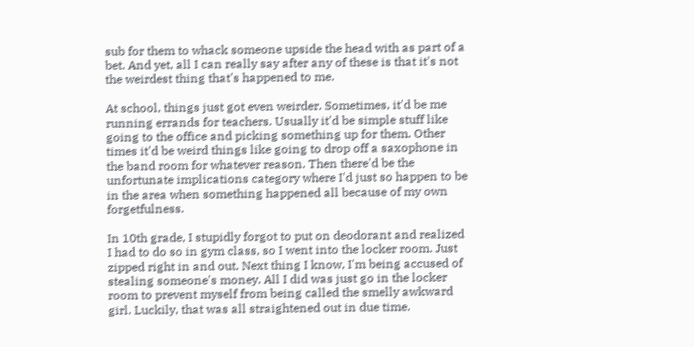sub for them to whack someone upside the head with as part of a bet. And yet, all I can really say after any of these is that it's not the weirdest thing that's happened to me.

At school, things just got even weirder. Sometimes, it'd be me running errands for teachers. Usually it'd be simple stuff like going to the office and picking something up for them. Other times it'd be weird things like going to drop off a saxophone in the band room for whatever reason. Then there'd be the unfortunate implications category where I'd just so happen to be in the area when something happened all because of my own forgetfulness.

In 10th grade, I stupidly forgot to put on deodorant and realized I had to do so in gym class, so I went into the locker room. Just zipped right in and out. Next thing I know, I'm being accused of stealing someone's money. All I did was just go in the locker room to prevent myself from being called the smelly awkward girl. Luckily, that was all straightened out in due time.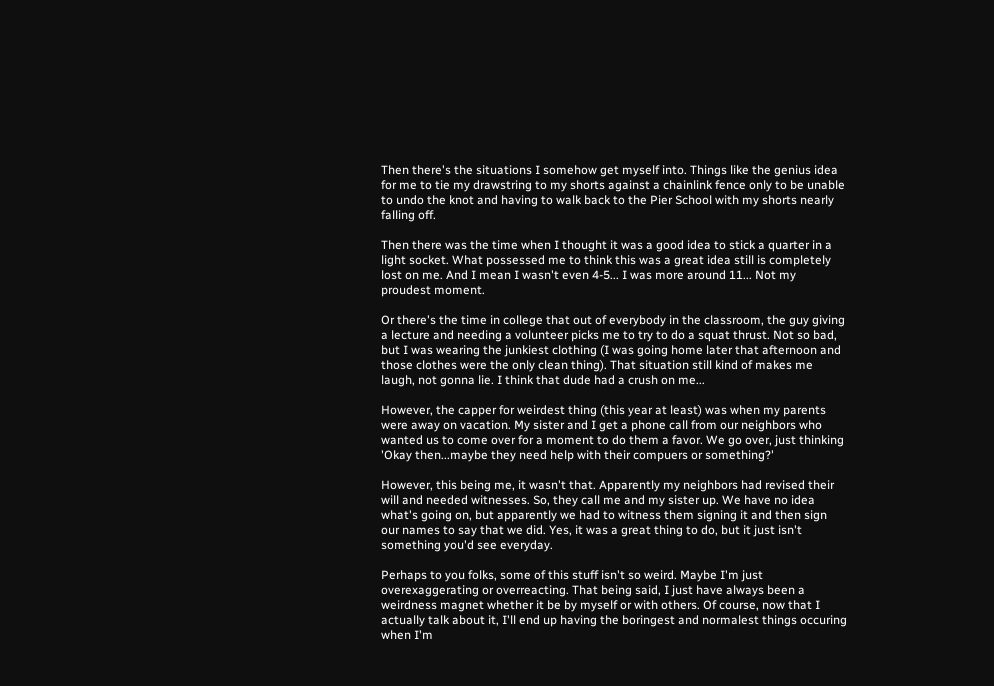Then there's the situations I somehow get myself into. Things like the genius idea for me to tie my drawstring to my shorts against a chainlink fence only to be unable to undo the knot and having to walk back to the Pier School with my shorts nearly falling off.

Then there was the time when I thought it was a good idea to stick a quarter in a light socket. What possessed me to think this was a great idea still is completely lost on me. And I mean I wasn't even 4-5... I was more around 11... Not my proudest moment.

Or there's the time in college that out of everybody in the classroom, the guy giving a lecture and needing a volunteer picks me to try to do a squat thrust. Not so bad, but I was wearing the junkiest clothing (I was going home later that afternoon and those clothes were the only clean thing). That situation still kind of makes me laugh, not gonna lie. I think that dude had a crush on me...

However, the capper for weirdest thing (this year at least) was when my parents were away on vacation. My sister and I get a phone call from our neighbors who wanted us to come over for a moment to do them a favor. We go over, just thinking 'Okay then...maybe they need help with their compuers or something?'

However, this being me, it wasn't that. Apparently my neighbors had revised their will and needed witnesses. So, they call me and my sister up. We have no idea what's going on, but apparently we had to witness them signing it and then sign our names to say that we did. Yes, it was a great thing to do, but it just isn't something you'd see everyday.

Perhaps to you folks, some of this stuff isn't so weird. Maybe I'm just overexaggerating or overreacting. That being said, I just have always been a weirdness magnet whether it be by myself or with others. Of course, now that I actually talk about it, I'll end up having the boringest and normalest things occuring when I'm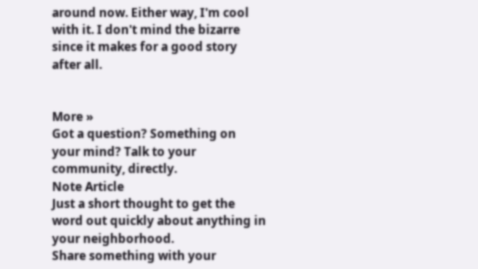around now. Either way, I'm cool with it. I don't mind the bizarre since it makes for a good story after all.


More »
Got a question? Something on your mind? Talk to your community, directly.
Note Article
Just a short thought to get the word out quickly about anything in your neighborhood.
Share something with your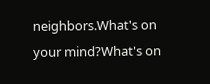neighbors.What's on your mind?What's on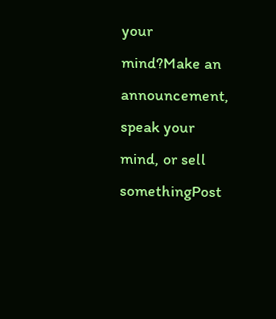your mind?Make an announcement, speak your mind, or sell somethingPost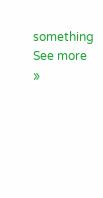something
See more »